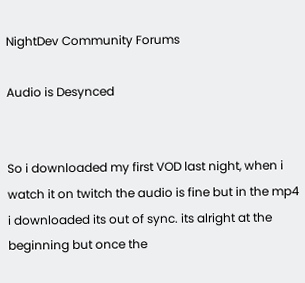NightDev Community Forums

Audio is Desynced


So i downloaded my first VOD last night, when i watch it on twitch the audio is fine but in the mp4 i downloaded its out of sync. its alright at the beginning but once the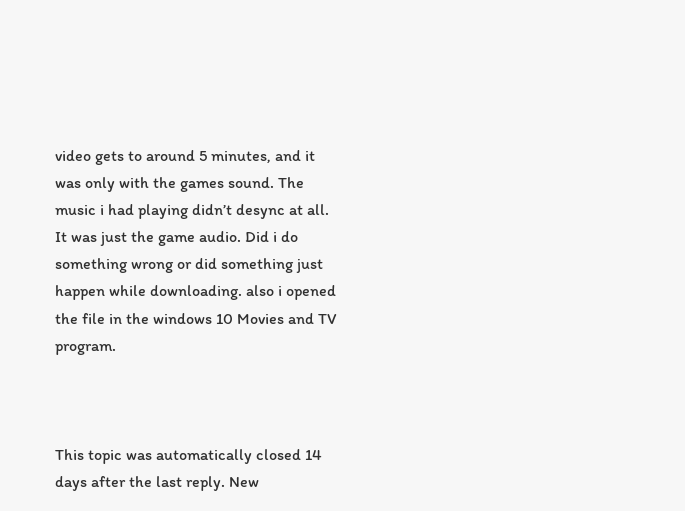video gets to around 5 minutes, and it was only with the games sound. The music i had playing didn’t desync at all. It was just the game audio. Did i do something wrong or did something just happen while downloading. also i opened the file in the windows 10 Movies and TV program.



This topic was automatically closed 14 days after the last reply. New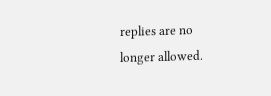replies are no longer allowed.